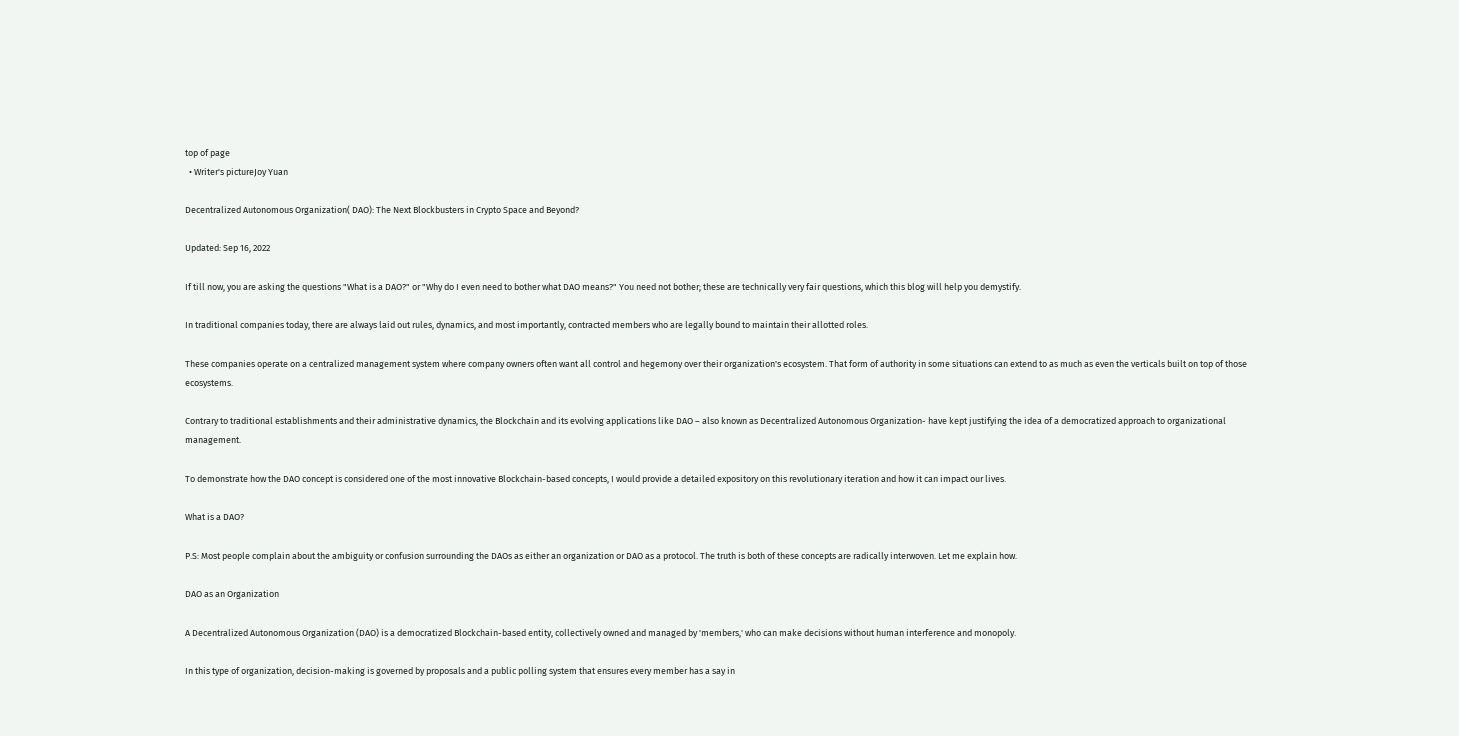top of page
  • Writer's pictureJoy Yuan

Decentralized Autonomous Organization( DAO): The Next Blockbusters in Crypto Space and Beyond?

Updated: Sep 16, 2022

If till now, you are asking the questions "What is a DAO?" or "Why do I even need to bother what DAO means?" You need not bother; these are technically very fair questions, which this blog will help you demystify.

In traditional companies today, there are always laid out rules, dynamics, and most importantly, contracted members who are legally bound to maintain their allotted roles.

These companies operate on a centralized management system where company owners often want all control and hegemony over their organization's ecosystem. That form of authority in some situations can extend to as much as even the verticals built on top of those ecosystems.

Contrary to traditional establishments and their administrative dynamics, the Blockchain and its evolving applications like DAO – also known as Decentralized Autonomous Organization- have kept justifying the idea of a democratized approach to organizational management.

To demonstrate how the DAO concept is considered one of the most innovative Blockchain-based concepts, I would provide a detailed expository on this revolutionary iteration and how it can impact our lives.

What is a DAO?

P.S: Most people complain about the ambiguity or confusion surrounding the DAOs as either an organization or DAO as a protocol. The truth is both of these concepts are radically interwoven. Let me explain how.

DAO as an Organization

A Decentralized Autonomous Organization (DAO) is a democratized Blockchain-based entity, collectively owned and managed by 'members,' who can make decisions without human interference and monopoly.

In this type of organization, decision-making is governed by proposals and a public polling system that ensures every member has a say in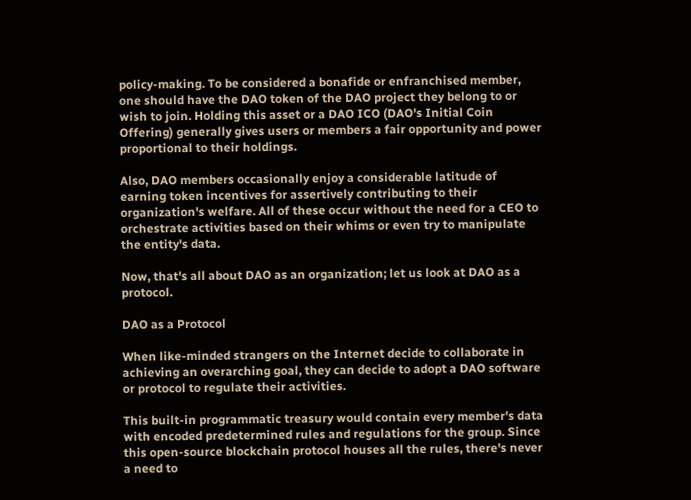policy-making. To be considered a bonafide or enfranchised member, one should have the DAO token of the DAO project they belong to or wish to join. Holding this asset or a DAO ICO (DAO's Initial Coin Offering) generally gives users or members a fair opportunity and power proportional to their holdings.

Also, DAO members occasionally enjoy a considerable latitude of earning token incentives for assertively contributing to their organization's welfare. All of these occur without the need for a CEO to orchestrate activities based on their whims or even try to manipulate the entity's data.

Now, that's all about DAO as an organization; let us look at DAO as a protocol.

DAO as a Protocol

When like-minded strangers on the Internet decide to collaborate in achieving an overarching goal, they can decide to adopt a DAO software or protocol to regulate their activities.

This built-in programmatic treasury would contain every member's data with encoded predetermined rules and regulations for the group. Since this open-source blockchain protocol houses all the rules, there's never a need to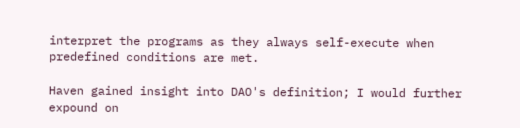interpret the programs as they always self-execute when predefined conditions are met.

Haven gained insight into DAO's definition; I would further expound on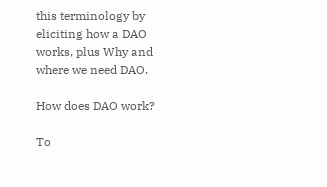this terminology by eliciting how a DAO works, plus Why and where we need DAO.

How does DAO work?

To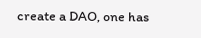create a DAO, one has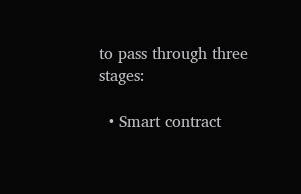to pass through three stages:

  • Smart contract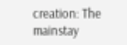creation: The mainstay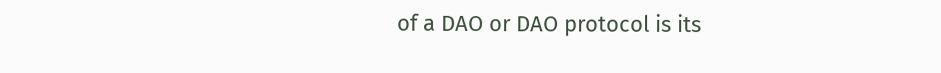of a DAO or DAO protocol is its